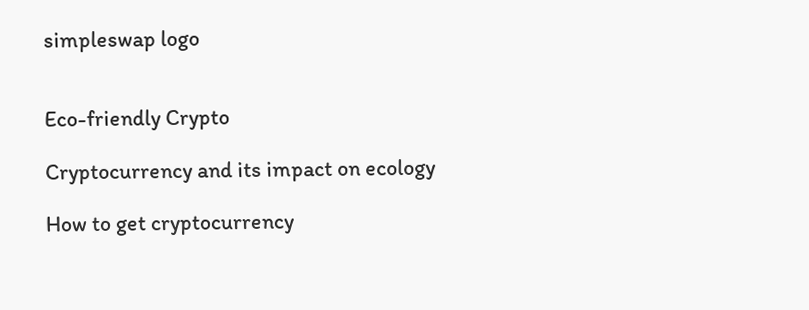simpleswap logo


Eco-friendly Crypto

Cryptocurrency and its impact on ecology

How to get cryptocurrency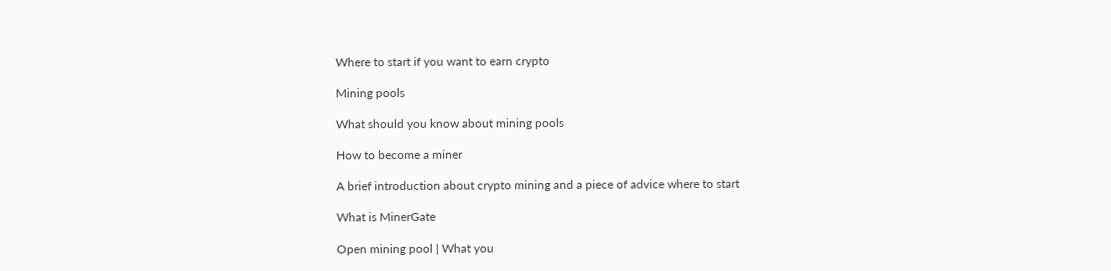Where to start if you want to earn crypto

Mining pools

What should you know about mining pools

How to become a miner

A brief introduction about crypto mining and a piece of advice where to start

What is MinerGate

Open mining pool | What you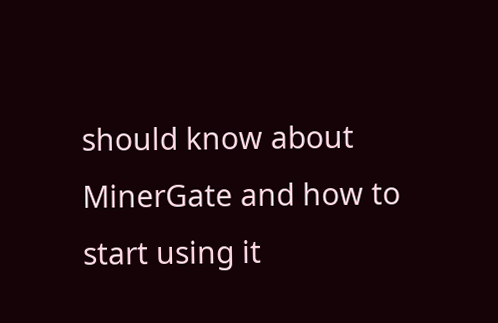should know about MinerGate and how to start using it